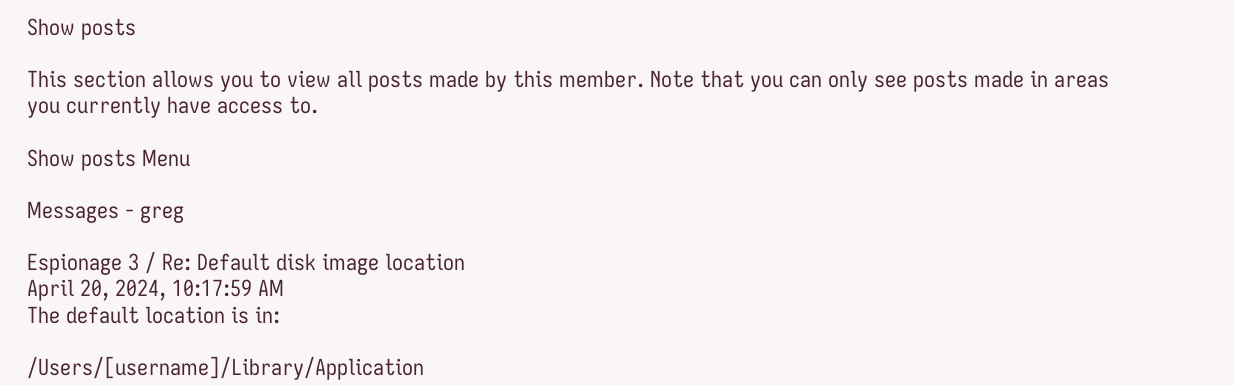Show posts

This section allows you to view all posts made by this member. Note that you can only see posts made in areas you currently have access to.

Show posts Menu

Messages - greg

Espionage 3 / Re: Default disk image location
April 20, 2024, 10:17:59 AM
The default location is in:

/Users/[username]/Library/Application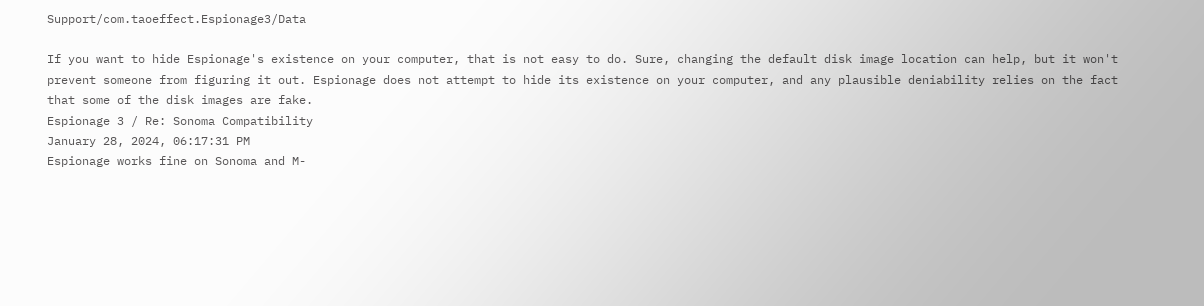Support/com.taoeffect.Espionage3/Data

If you want to hide Espionage's existence on your computer, that is not easy to do. Sure, changing the default disk image location can help, but it won't prevent someone from figuring it out. Espionage does not attempt to hide its existence on your computer, and any plausible deniability relies on the fact that some of the disk images are fake.
Espionage 3 / Re: Sonoma Compatibility
January 28, 2024, 06:17:31 PM
Espionage works fine on Sonoma and M-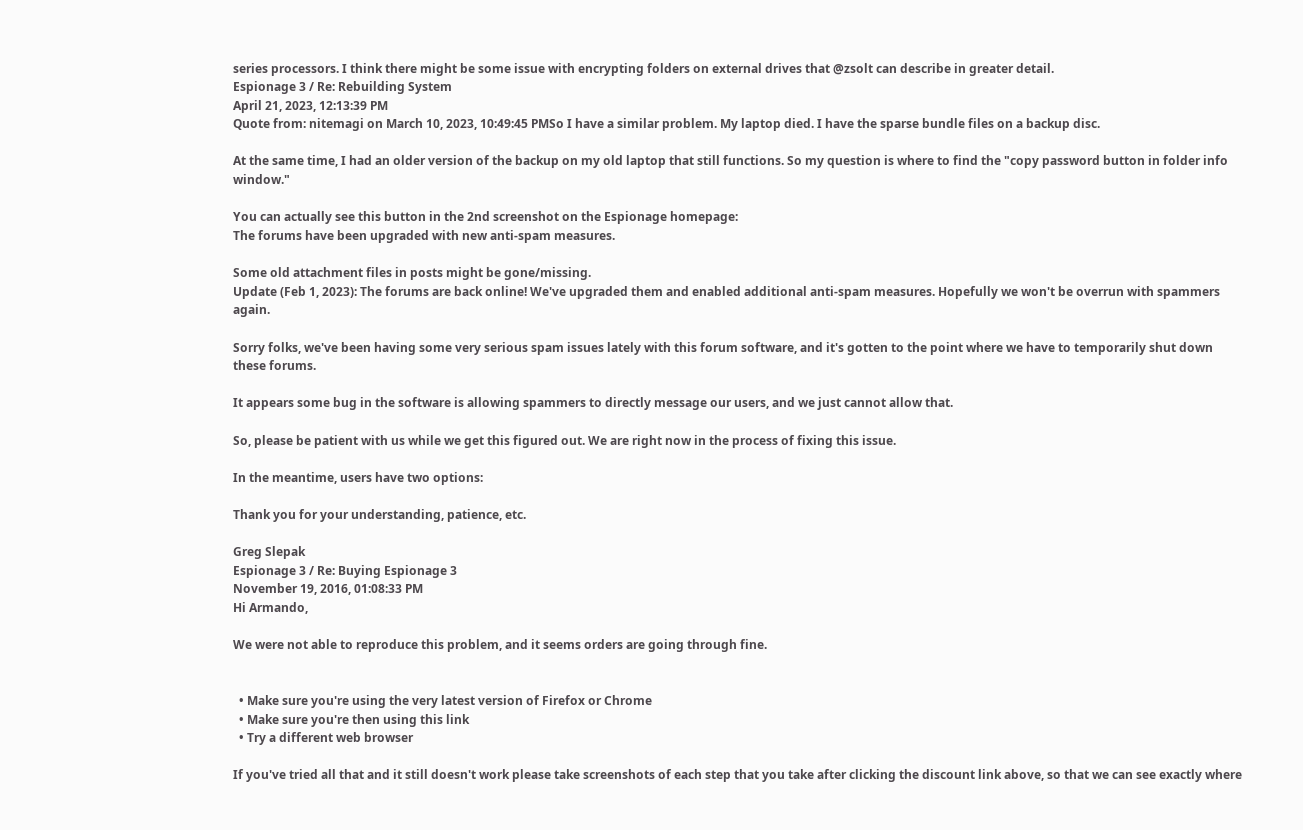series processors. I think there might be some issue with encrypting folders on external drives that @zsolt can describe in greater detail.
Espionage 3 / Re: Rebuilding System
April 21, 2023, 12:13:39 PM
Quote from: nitemagi on March 10, 2023, 10:49:45 PMSo I have a similar problem. My laptop died. I have the sparse bundle files on a backup disc.

At the same time, I had an older version of the backup on my old laptop that still functions. So my question is where to find the "copy password button in folder info window."

You can actually see this button in the 2nd screenshot on the Espionage homepage:
The forums have been upgraded with new anti-spam measures.

Some old attachment files in posts might be gone/missing.
Update (Feb 1, 2023): The forums are back online! We've upgraded them and enabled additional anti-spam measures. Hopefully we won't be overrun with spammers again.

Sorry folks, we've been having some very serious spam issues lately with this forum software, and it's gotten to the point where we have to temporarily shut down these forums.

It appears some bug in the software is allowing spammers to directly message our users, and we just cannot allow that.

So, please be patient with us while we get this figured out. We are right now in the process of fixing this issue.

In the meantime, users have two options:

Thank you for your understanding, patience, etc.

Greg Slepak
Espionage 3 / Re: Buying Espionage 3
November 19, 2016, 01:08:33 PM
Hi Armando,

We were not able to reproduce this problem, and it seems orders are going through fine.


  • Make sure you're using the very latest version of Firefox or Chrome
  • Make sure you're then using this link
  • Try a different web browser

If you've tried all that and it still doesn't work please take screenshots of each step that you take after clicking the discount link above, so that we can see exactly where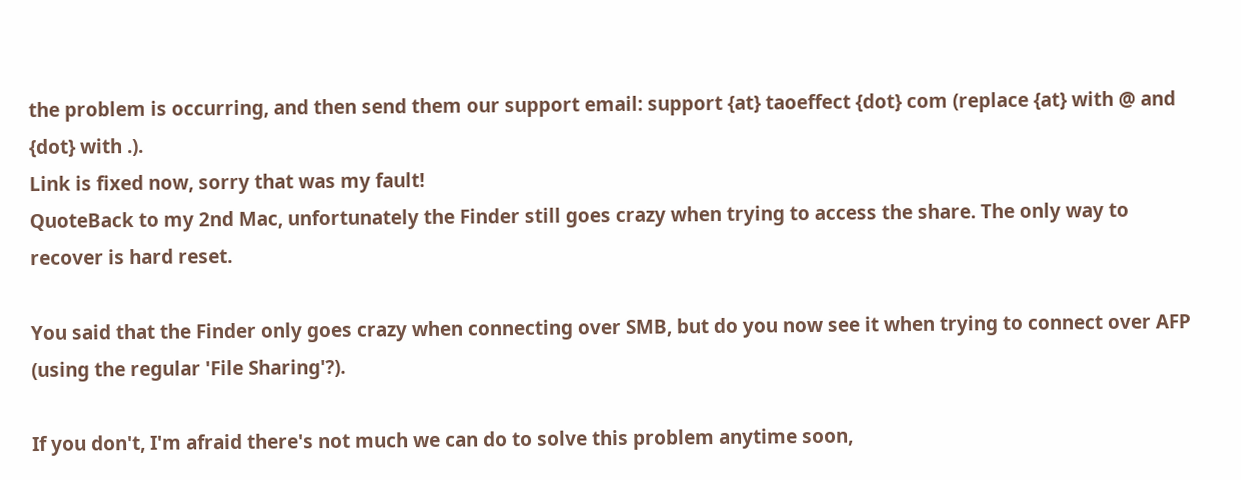the problem is occurring, and then send them our support email: support {at} taoeffect {dot} com (replace {at} with @ and {dot} with .).
Link is fixed now, sorry that was my fault!
QuoteBack to my 2nd Mac, unfortunately the Finder still goes crazy when trying to access the share. The only way to recover is hard reset.

You said that the Finder only goes crazy when connecting over SMB, but do you now see it when trying to connect over AFP (using the regular 'File Sharing'?).

If you don't, I'm afraid there's not much we can do to solve this problem anytime soon,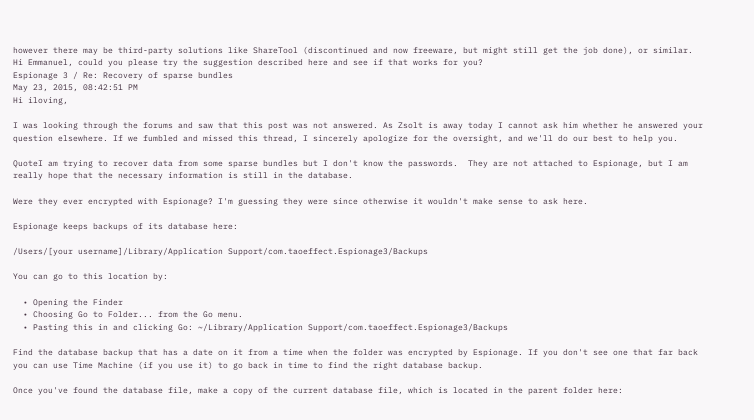however there may be third-party solutions like ShareTool (discontinued and now freeware, but might still get the job done), or similar.
Hi Emmanuel, could you please try the suggestion described here and see if that works for you?
Espionage 3 / Re: Recovery of sparse bundles
May 23, 2015, 08:42:51 PM
Hi iloving,

I was looking through the forums and saw that this post was not answered. As Zsolt is away today I cannot ask him whether he answered your question elsewhere. If we fumbled and missed this thread, I sincerely apologize for the oversight, and we'll do our best to help you.

QuoteI am trying to recover data from some sparse bundles but I don't know the passwords.  They are not attached to Espionage, but I am really hope that the necessary information is still in the database.

Were they ever encrypted with Espionage? I'm guessing they were since otherwise it wouldn't make sense to ask here.

Espionage keeps backups of its database here:

/Users/[your username]/Library/Application Support/com.taoeffect.Espionage3/Backups

You can go to this location by:

  • Opening the Finder
  • Choosing Go to Folder... from the Go menu.
  • Pasting this in and clicking Go: ~/Library/Application Support/com.taoeffect.Espionage3/Backups

Find the database backup that has a date on it from a time when the folder was encrypted by Espionage. If you don't see one that far back you can use Time Machine (if you use it) to go back in time to find the right database backup.

Once you've found the database file, make a copy of the current database file, which is located in the parent folder here: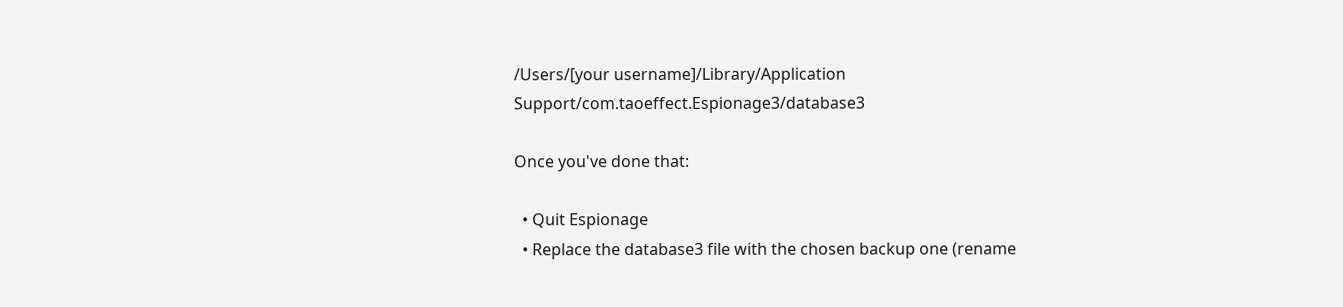/Users/[your username]/Library/Application Support/com.taoeffect.Espionage3/database3

Once you've done that:

  • Quit Espionage
  • Replace the database3 file with the chosen backup one (rename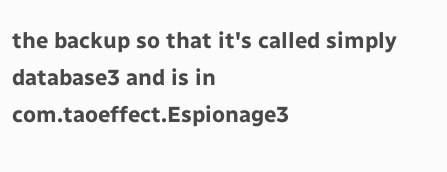the backup so that it's called simply database3 and is in com.taoeffect.Espionage3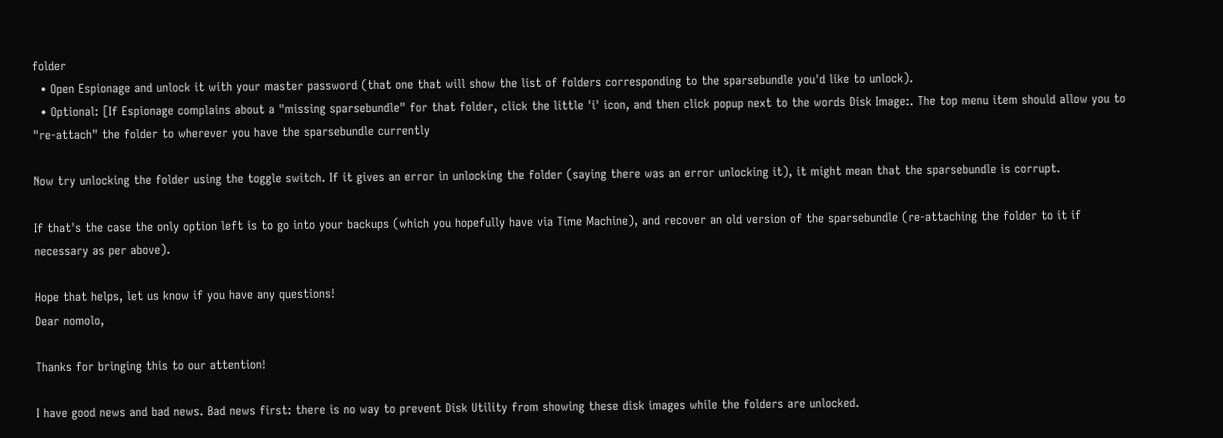folder
  • Open Espionage and unlock it with your master password (that one that will show the list of folders corresponding to the sparsebundle you'd like to unlock).
  • Optional: [If Espionage complains about a "missing sparsebundle" for that folder, click the little 'i' icon, and then click popup next to the words Disk Image:. The top menu item should allow you to "re-attach" the folder to wherever you have the sparsebundle currently

Now try unlocking the folder using the toggle switch. If it gives an error in unlocking the folder (saying there was an error unlocking it), it might mean that the sparsebundle is corrupt.

If that's the case the only option left is to go into your backups (which you hopefully have via Time Machine), and recover an old version of the sparsebundle (re-attaching the folder to it if necessary as per above).

Hope that helps, let us know if you have any questions!
Dear nomolo,

Thanks for bringing this to our attention!

I have good news and bad news. Bad news first: there is no way to prevent Disk Utility from showing these disk images while the folders are unlocked.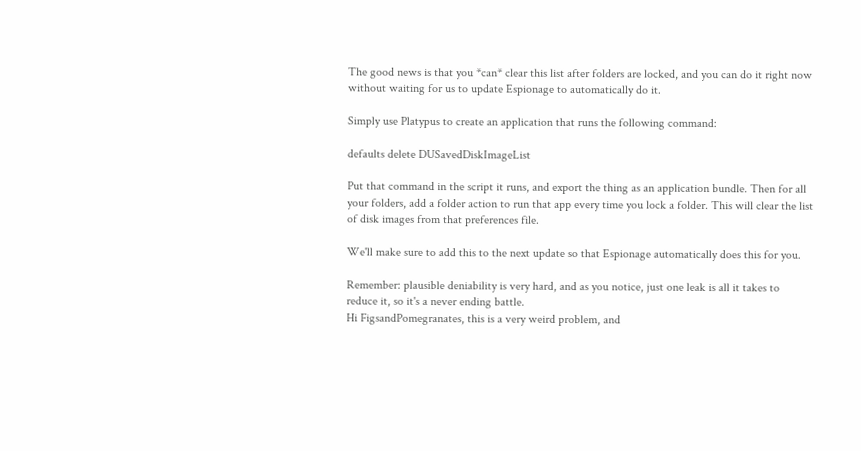The good news is that you *can* clear this list after folders are locked, and you can do it right now without waiting for us to update Espionage to automatically do it.

Simply use Platypus to create an application that runs the following command:

defaults delete DUSavedDiskImageList

Put that command in the script it runs, and export the thing as an application bundle. Then for all your folders, add a folder action to run that app every time you lock a folder. This will clear the list of disk images from that preferences file.

We'll make sure to add this to the next update so that Espionage automatically does this for you.

Remember: plausible deniability is very hard, and as you notice, just one leak is all it takes to reduce it, so it's a never ending battle.
Hi FigsandPomegranates, this is a very weird problem, and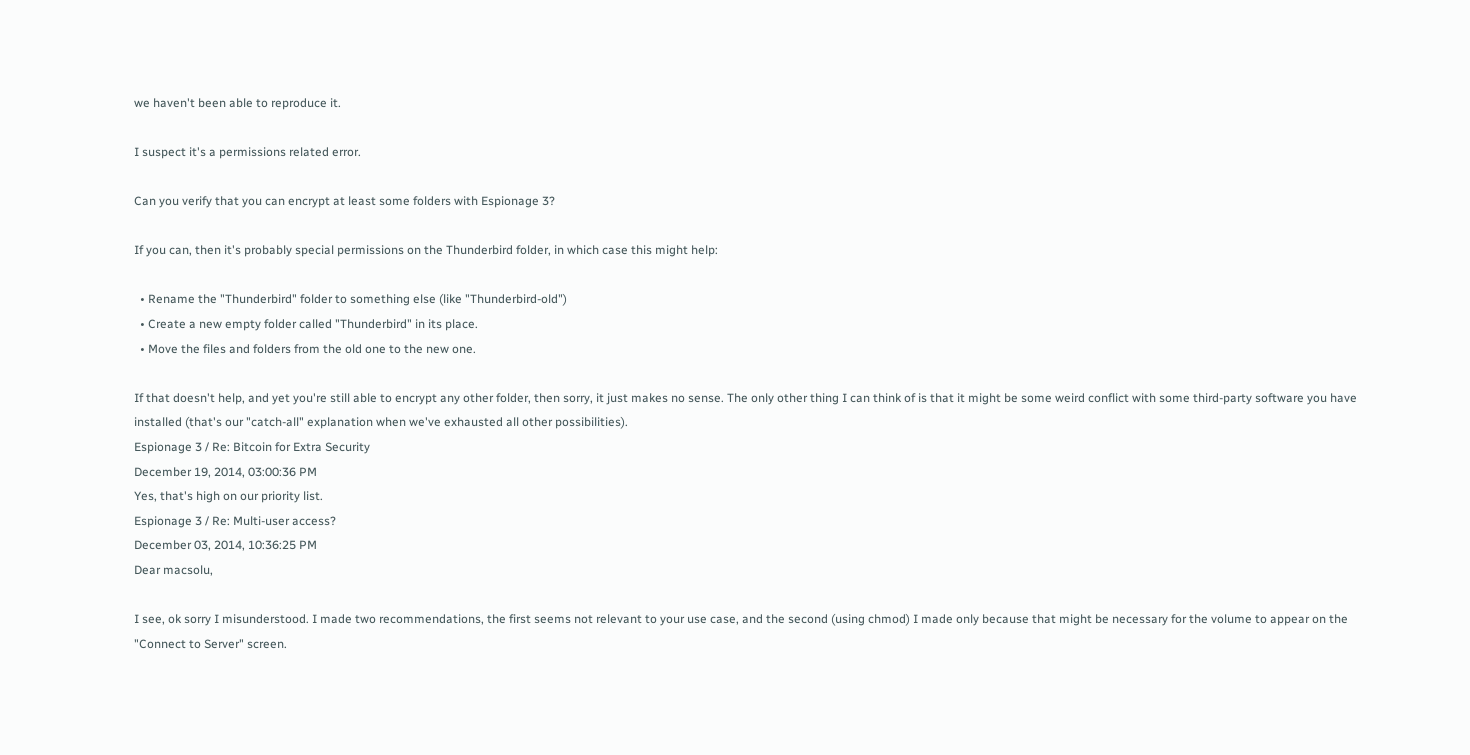we haven't been able to reproduce it.

I suspect it's a permissions related error.

Can you verify that you can encrypt at least some folders with Espionage 3?

If you can, then it's probably special permissions on the Thunderbird folder, in which case this might help:

  • Rename the "Thunderbird" folder to something else (like "Thunderbird-old")
  • Create a new empty folder called "Thunderbird" in its place.
  • Move the files and folders from the old one to the new one.

If that doesn't help, and yet you're still able to encrypt any other folder, then sorry, it just makes no sense. The only other thing I can think of is that it might be some weird conflict with some third-party software you have installed (that's our "catch-all" explanation when we've exhausted all other possibilities).
Espionage 3 / Re: Bitcoin for Extra Security
December 19, 2014, 03:00:36 PM
Yes, that's high on our priority list.
Espionage 3 / Re: Multi-user access?
December 03, 2014, 10:36:25 PM
Dear macsolu,

I see, ok sorry I misunderstood. I made two recommendations, the first seems not relevant to your use case, and the second (using chmod) I made only because that might be necessary for the volume to appear on the "Connect to Server" screen.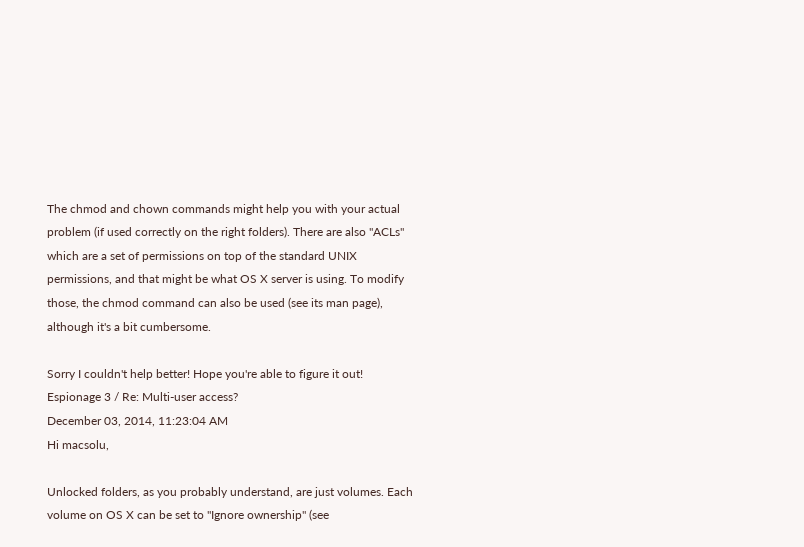The chmod and chown commands might help you with your actual problem (if used correctly on the right folders). There are also "ACLs" which are a set of permissions on top of the standard UNIX permissions, and that might be what OS X server is using. To modify those, the chmod command can also be used (see its man page), although it's a bit cumbersome.

Sorry I couldn't help better! Hope you're able to figure it out!
Espionage 3 / Re: Multi-user access?
December 03, 2014, 11:23:04 AM
Hi macsolu,

Unlocked folders, as you probably understand, are just volumes. Each volume on OS X can be set to "Ignore ownership" (see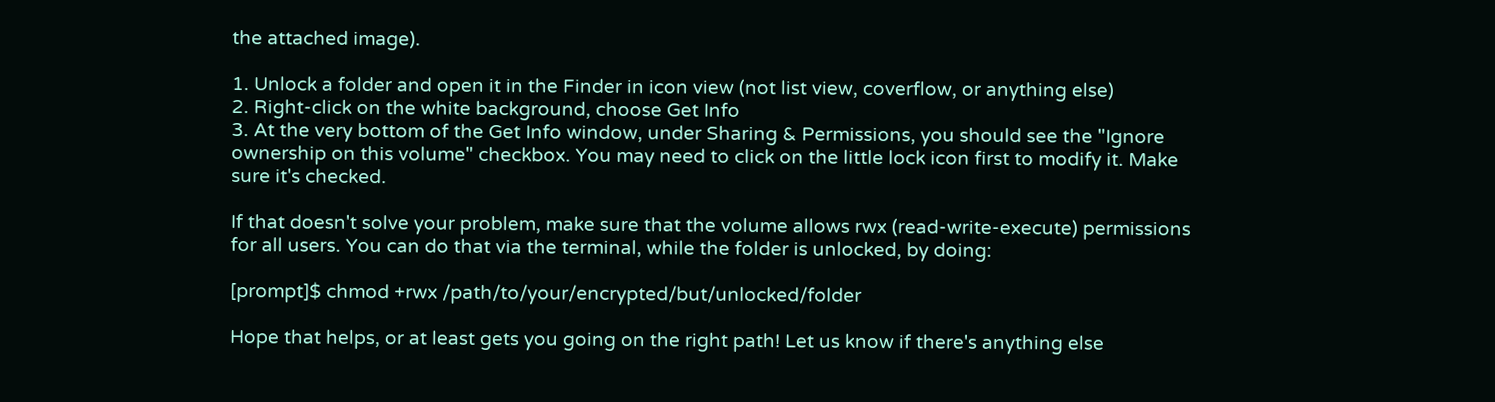the attached image).

1. Unlock a folder and open it in the Finder in icon view (not list view, coverflow, or anything else)
2. Right-click on the white background, choose Get Info
3. At the very bottom of the Get Info window, under Sharing & Permissions, you should see the "Ignore ownership on this volume" checkbox. You may need to click on the little lock icon first to modify it. Make sure it's checked.

If that doesn't solve your problem, make sure that the volume allows rwx (read-write-execute) permissions for all users. You can do that via the terminal, while the folder is unlocked, by doing:

[prompt]$ chmod +rwx /path/to/your/encrypted/but/unlocked/folder

Hope that helps, or at least gets you going on the right path! Let us know if there's anything else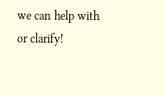we can help with or clarify!